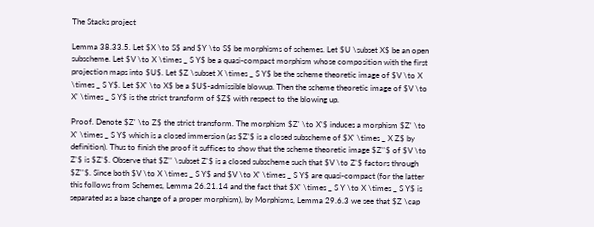The Stacks project

Lemma 38.33.5. Let $X \to S$ and $Y \to S$ be morphisms of schemes. Let $U \subset X$ be an open subscheme. Let $V \to X \times _ S Y$ be a quasi-compact morphism whose composition with the first projection maps into $U$. Let $Z \subset X \times _ S Y$ be the scheme theoretic image of $V \to X \times _ S Y$. Let $X' \to X$ be a $U$-admissible blowup. Then the scheme theoretic image of $V \to X' \times _ S Y$ is the strict transform of $Z$ with respect to the blowing up.

Proof. Denote $Z' \to Z$ the strict transform. The morphism $Z' \to X'$ induces a morphism $Z' \to X' \times _ S Y$ which is a closed immersion (as $Z'$ is a closed subscheme of $X' \times _ X Z$ by definition). Thus to finish the proof it suffices to show that the scheme theoretic image $Z''$ of $V \to Z'$ is $Z'$. Observe that $Z'' \subset Z'$ is a closed subscheme such that $V \to Z'$ factors through $Z''$. Since both $V \to X \times _ S Y$ and $V \to X' \times _ S Y$ are quasi-compact (for the latter this follows from Schemes, Lemma 26.21.14 and the fact that $X' \times _ S Y \to X \times _ S Y$ is separated as a base change of a proper morphism), by Morphisms, Lemma 29.6.3 we see that $Z \cap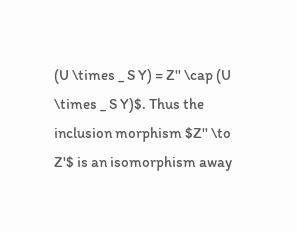(U \times _ S Y) = Z'' \cap (U \times _ S Y)$. Thus the inclusion morphism $Z'' \to Z'$ is an isomorphism away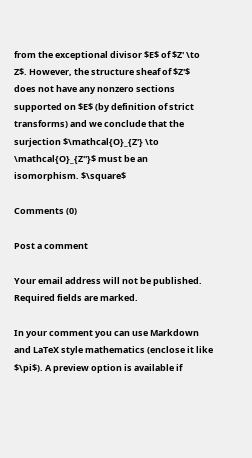from the exceptional divisor $E$ of $Z' \to Z$. However, the structure sheaf of $Z'$ does not have any nonzero sections supported on $E$ (by definition of strict transforms) and we conclude that the surjection $\mathcal{O}_{Z'} \to \mathcal{O}_{Z''}$ must be an isomorphism. $\square$

Comments (0)

Post a comment

Your email address will not be published. Required fields are marked.

In your comment you can use Markdown and LaTeX style mathematics (enclose it like $\pi$). A preview option is available if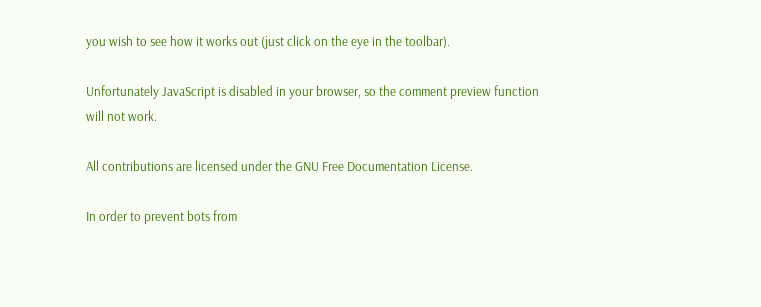you wish to see how it works out (just click on the eye in the toolbar).

Unfortunately JavaScript is disabled in your browser, so the comment preview function will not work.

All contributions are licensed under the GNU Free Documentation License.

In order to prevent bots from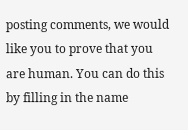posting comments, we would like you to prove that you are human. You can do this by filling in the name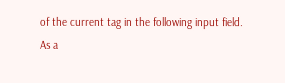of the current tag in the following input field. As a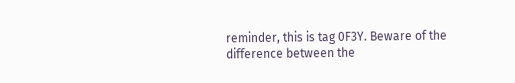reminder, this is tag 0F3Y. Beware of the difference between the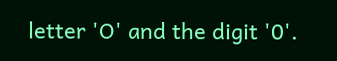letter 'O' and the digit '0'.